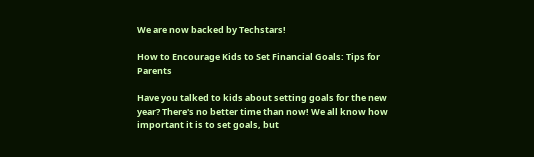We are now backed by Techstars!

How to Encourage Kids to Set Financial Goals: Tips for Parents

Have you talked to kids about setting goals for the new year? There's no better time than now! We all know how important it is to set goals, but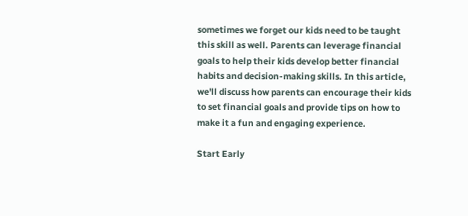sometimes we forget our kids need to be taught this skill as well. Parents can leverage financial goals to help their kids develop better financial habits and decision-making skills. In this article, we'll discuss how parents can encourage their kids to set financial goals and provide tips on how to make it a fun and engaging experience.

Start Early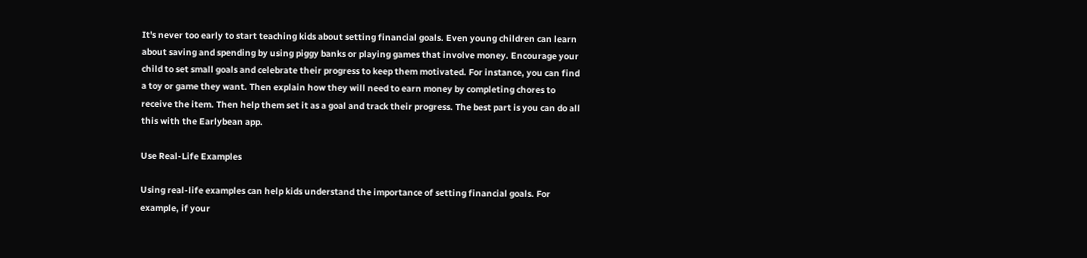It's never too early to start teaching kids about setting financial goals. Even young children can learn about saving and spending by using piggy banks or playing games that involve money. Encourage your child to set small goals and celebrate their progress to keep them motivated. For instance, you can find a toy or game they want. Then explain how they will need to earn money by completing chores to receive the item. Then help them set it as a goal and track their progress. The best part is you can do all this with the Earlybean app.

Use Real-Life Examples

Using real-life examples can help kids understand the importance of setting financial goals. For example, if your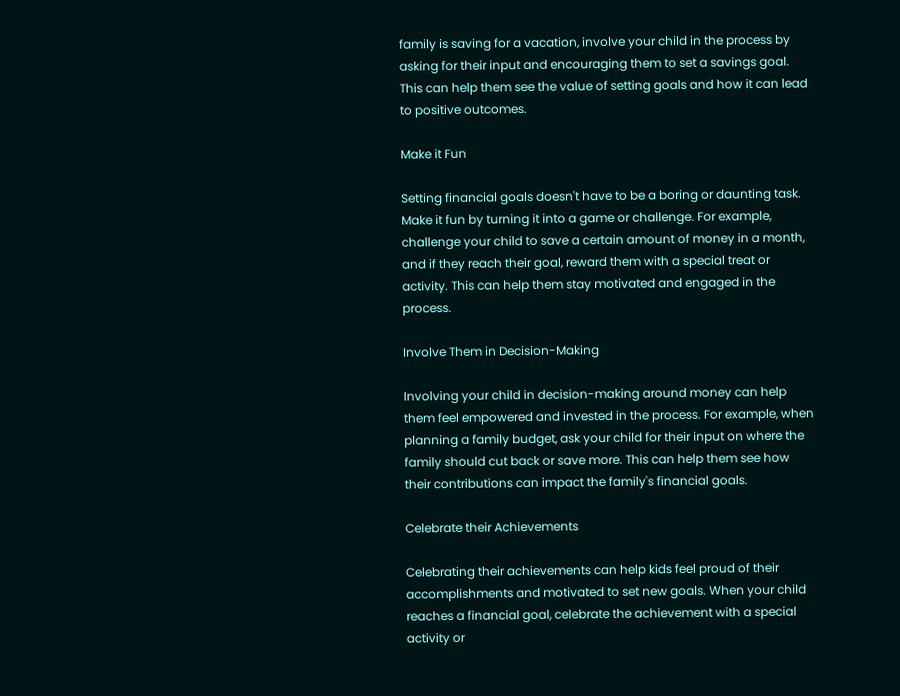family is saving for a vacation, involve your child in the process by asking for their input and encouraging them to set a savings goal. This can help them see the value of setting goals and how it can lead to positive outcomes.

Make it Fun

Setting financial goals doesn't have to be a boring or daunting task. Make it fun by turning it into a game or challenge. For example, challenge your child to save a certain amount of money in a month, and if they reach their goal, reward them with a special treat or activity. This can help them stay motivated and engaged in the process.

Involve Them in Decision-Making

Involving your child in decision-making around money can help them feel empowered and invested in the process. For example, when planning a family budget, ask your child for their input on where the family should cut back or save more. This can help them see how their contributions can impact the family's financial goals.

Celebrate their Achievements

Celebrating their achievements can help kids feel proud of their accomplishments and motivated to set new goals. When your child reaches a financial goal, celebrate the achievement with a special activity or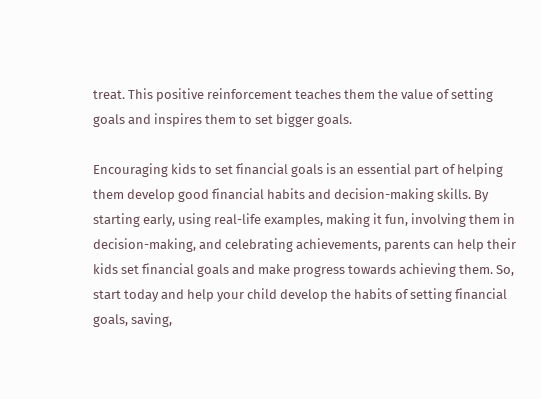treat. This positive reinforcement teaches them the value of setting goals and inspires them to set bigger goals.

Encouraging kids to set financial goals is an essential part of helping them develop good financial habits and decision-making skills. By starting early, using real-life examples, making it fun, involving them in decision-making, and celebrating achievements, parents can help their kids set financial goals and make progress towards achieving them. So, start today and help your child develop the habits of setting financial goals, saving,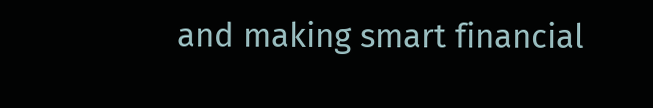and making smart financial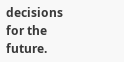decisions for the future.